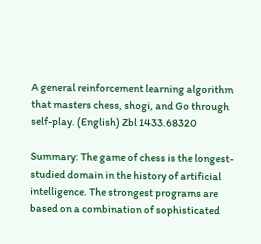A general reinforcement learning algorithm that masters chess, shogi, and Go through self-play. (English) Zbl 1433.68320

Summary: The game of chess is the longest-studied domain in the history of artificial intelligence. The strongest programs are based on a combination of sophisticated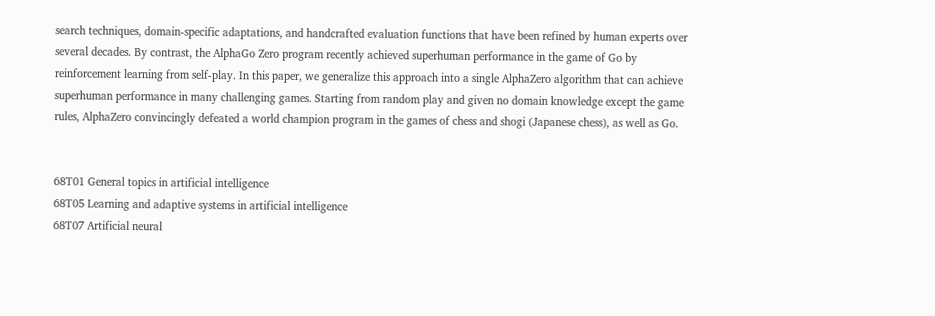search techniques, domain-specific adaptations, and handcrafted evaluation functions that have been refined by human experts over several decades. By contrast, the AlphaGo Zero program recently achieved superhuman performance in the game of Go by reinforcement learning from self-play. In this paper, we generalize this approach into a single AlphaZero algorithm that can achieve superhuman performance in many challenging games. Starting from random play and given no domain knowledge except the game rules, AlphaZero convincingly defeated a world champion program in the games of chess and shogi (Japanese chess), as well as Go.


68T01 General topics in artificial intelligence
68T05 Learning and adaptive systems in artificial intelligence
68T07 Artificial neural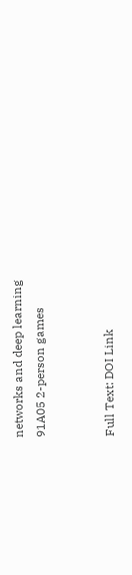networks and deep learning
91A05 2-person games


Full Text: DOI Link